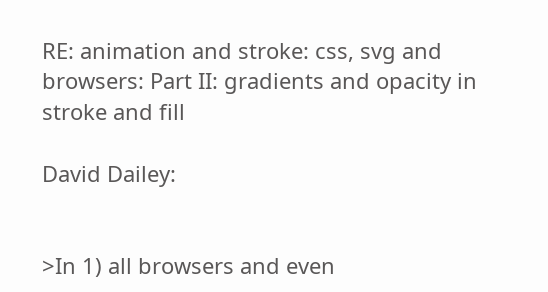RE: animation and stroke: css, svg and browsers: Part II: gradients and opacity in stroke and fill

David Dailey:


>In 1) all browsers and even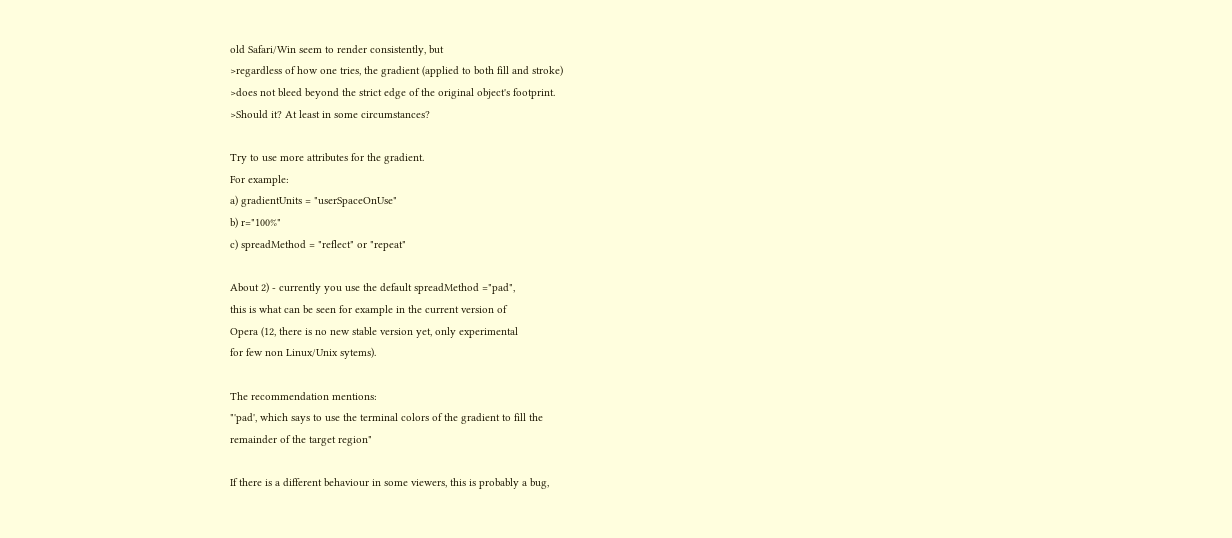old Safari/Win seem to render consistently, but
>regardless of how one tries, the gradient (applied to both fill and stroke)
>does not bleed beyond the strict edge of the original object's footprint.
>Should it? At least in some circumstances?

Try to use more attributes for the gradient.
For example:
a) gradientUnits = "userSpaceOnUse"
b) r="100%"
c) spreadMethod = "reflect" or "repeat"

About 2) - currently you use the default spreadMethod ="pad",
this is what can be seen for example in the current version of
Opera (12, there is no new stable version yet, only experimental
for few non Linux/Unix sytems).

The recommendation mentions:
"'pad', which says to use the terminal colors of the gradient to fill the
remainder of the target region"

If there is a different behaviour in some viewers, this is probably a bug,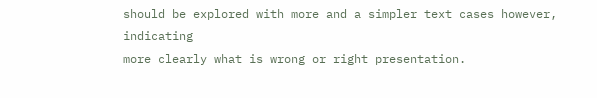should be explored with more and a simpler text cases however, indicating
more clearly what is wrong or right presentation.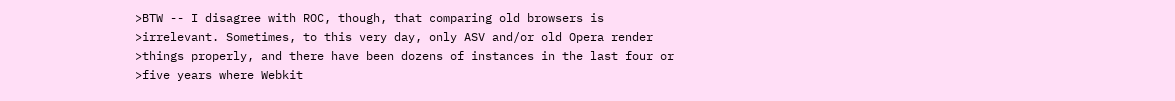>BTW -- I disagree with ROC, though, that comparing old browsers is
>irrelevant. Sometimes, to this very day, only ASV and/or old Opera render
>things properly, and there have been dozens of instances in the last four or
>five years where Webkit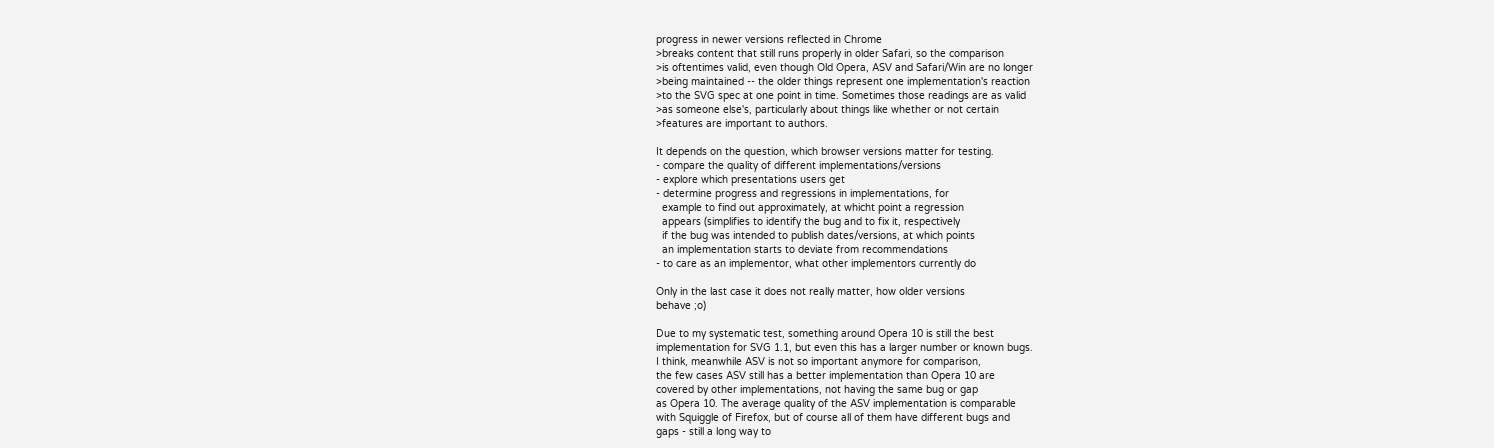progress in newer versions reflected in Chrome
>breaks content that still runs properly in older Safari, so the comparison
>is oftentimes valid, even though Old Opera, ASV and Safari/Win are no longer
>being maintained -- the older things represent one implementation's reaction
>to the SVG spec at one point in time. Sometimes those readings are as valid
>as someone else's, particularly about things like whether or not certain
>features are important to authors.

It depends on the question, which browser versions matter for testing.
- compare the quality of different implementations/versions
- explore which presentations users get
- determine progress and regressions in implementations, for
  example to find out approximately, at whicht point a regression
  appears (simplifies to identify the bug and to fix it, respectively
  if the bug was intended to publish dates/versions, at which points
  an implementation starts to deviate from recommendations
- to care as an implementor, what other implementors currently do

Only in the last case it does not really matter, how older versions
behave ;o)

Due to my systematic test, something around Opera 10 is still the best
implementation for SVG 1.1, but even this has a larger number or known bugs.
I think, meanwhile ASV is not so important anymore for comparison,
the few cases ASV still has a better implementation than Opera 10 are
covered by other implementations, not having the same bug or gap
as Opera 10. The average quality of the ASV implementation is comparable
with Squiggle of Firefox, but of course all of them have different bugs and
gaps - still a long way to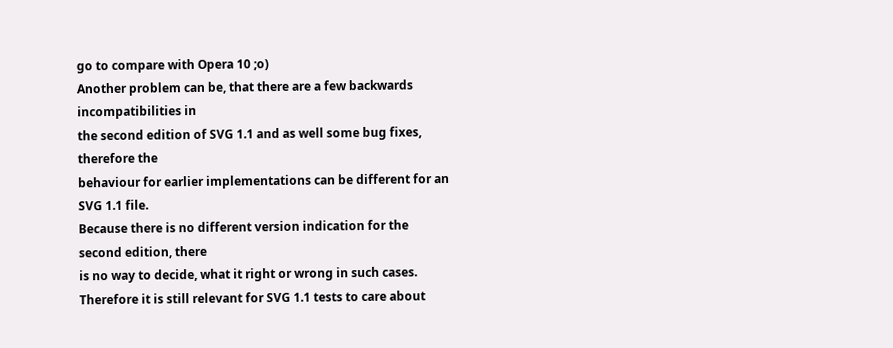go to compare with Opera 10 ;o)
Another problem can be, that there are a few backwards incompatibilities in
the second edition of SVG 1.1 and as well some bug fixes, therefore the
behaviour for earlier implementations can be different for an SVG 1.1 file.
Because there is no different version indication for the second edition, there
is no way to decide, what it right or wrong in such cases.
Therefore it is still relevant for SVG 1.1 tests to care about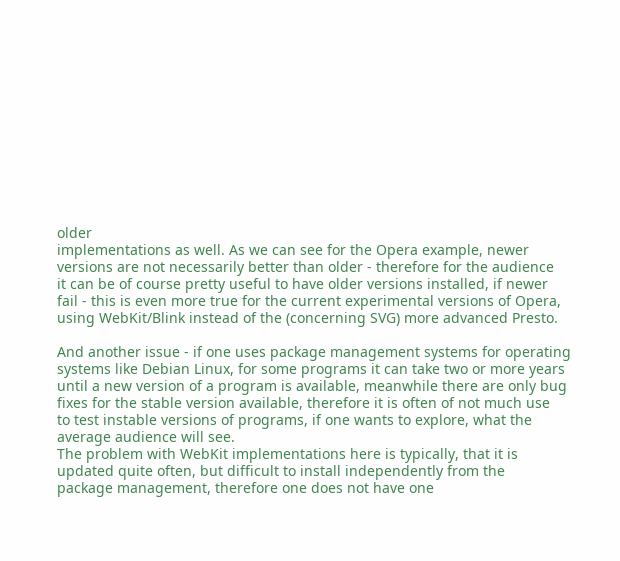older
implementations as well. As we can see for the Opera example, newer
versions are not necessarily better than older - therefore for the audience
it can be of course pretty useful to have older versions installed, if newer
fail - this is even more true for the current experimental versions of Opera,
using WebKit/Blink instead of the (concerning SVG) more advanced Presto.

And another issue - if one uses package management systems for operating
systems like Debian Linux, for some programs it can take two or more years
until a new version of a program is available, meanwhile there are only bug
fixes for the stable version available, therefore it is often of not much use
to test instable versions of programs, if one wants to explore, what the
average audience will see.
The problem with WebKit implementations here is typically, that it is
updated quite often, but difficult to install independently from the
package management, therefore one does not have one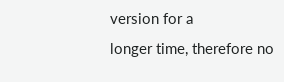version for a
longer time, therefore no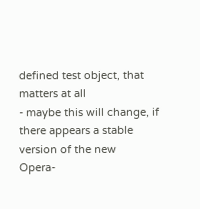defined test object, that matters at all
- maybe this will change, if there appears a stable version of the new
Opera-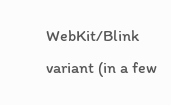WebKit/Blink variant (in a few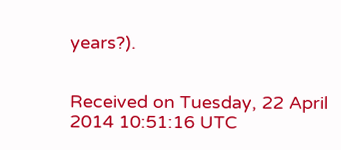years?).


Received on Tuesday, 22 April 2014 10:51:16 UTC